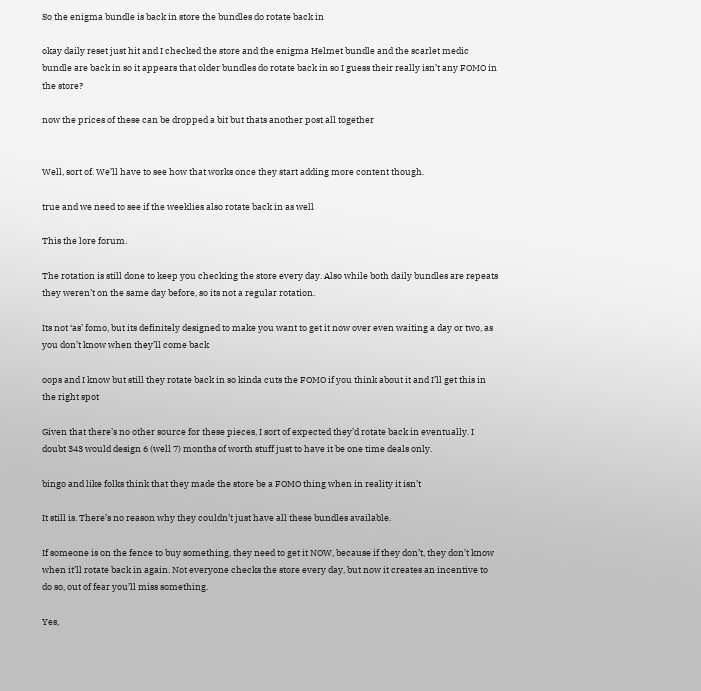So the enigma bundle is back in store the bundles do rotate back in

okay daily reset just hit and I checked the store and the enigma Helmet bundle and the scarlet medic bundle are back in so it appears that older bundles do rotate back in so I guess their really isn’t any FOMO in the store?

now the prices of these can be dropped a bit but thats another post all together


Well, sort of. We’ll have to see how that works once they start adding more content though.

true and we need to see if the weeklies also rotate back in as well

This the lore forum.

The rotation is still done to keep you checking the store every day. Also while both daily bundles are repeats they weren’t on the same day before, so its not a regular rotation.

Its not ‘as’ fomo, but its definitely designed to make you want to get it now over even waiting a day or two, as you don’t know when they’ll come back

oops and I know but still they rotate back in so kinda cuts the FOMO if you think about it and I’ll get this in the right spot

Given that there’s no other source for these pieces, I sort of expected they’d rotate back in eventually. I doubt 343 would design 6 (well 7) months of worth stuff just to have it be one time deals only.

bingo and like folks think that they made the store be a FOMO thing when in reality it isn’t

It still is. There’s no reason why they couldn’t just have all these bundles available.

If someone is on the fence to buy something, they need to get it NOW, because if they don’t, they don’t know when it’ll rotate back in again. Not everyone checks the store every day, but now it creates an incentive to do so, out of fear you’ll miss something.

Yes,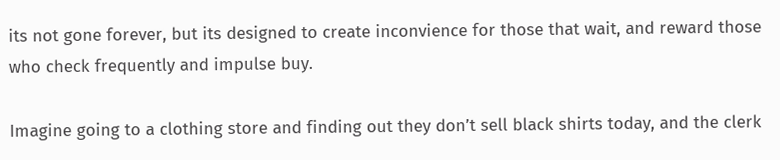its not gone forever, but its designed to create inconvience for those that wait, and reward those who check frequently and impulse buy.

Imagine going to a clothing store and finding out they don’t sell black shirts today, and the clerk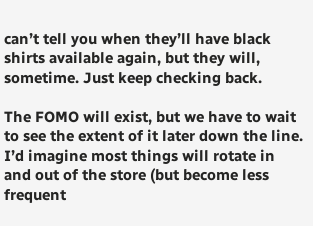can’t tell you when they’ll have black shirts available again, but they will, sometime. Just keep checking back.

The FOMO will exist, but we have to wait to see the extent of it later down the line. I’d imagine most things will rotate in and out of the store (but become less frequent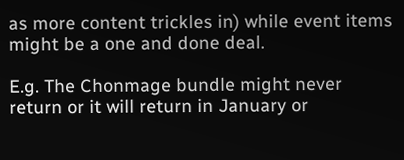as more content trickles in) while event items might be a one and done deal.

E.g. The Chonmage bundle might never return or it will return in January or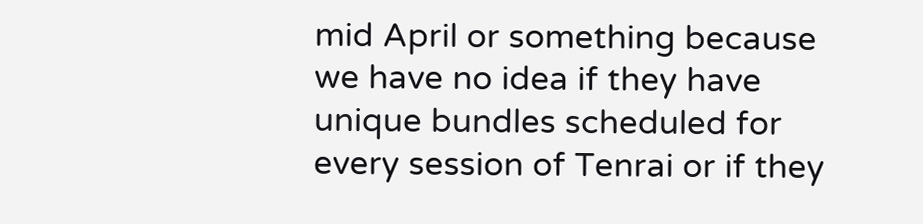mid April or something because we have no idea if they have unique bundles scheduled for every session of Tenrai or if they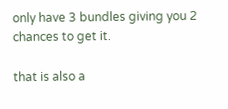only have 3 bundles giving you 2 chances to get it.

that is also a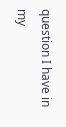question I have in my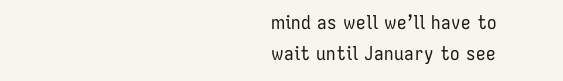mind as well we’ll have to wait until January to see